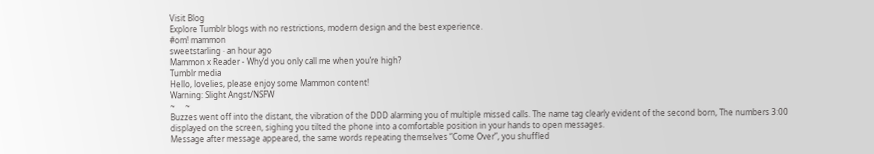Visit Blog
Explore Tumblr blogs with no restrictions, modern design and the best experience.
#om! mammon
sweetstarling · an hour ago
Mammon x Reader - Why’d you only call me when you’re high?
Tumblr media
Hello, lovelies, please enjoy some Mammon content!
Warning: Slight Angst/NSFW
~     ~
Buzzes went off into the distant, the vibration of the DDD alarming you of multiple missed calls. The name tag clearly evident of the second born, The numbers 3:00 displayed on the screen, sighing you tilted the phone into a comfortable position in your hands to open messages.
Message after message appeared, the same words repeating themselves “Come Over”, you shuffled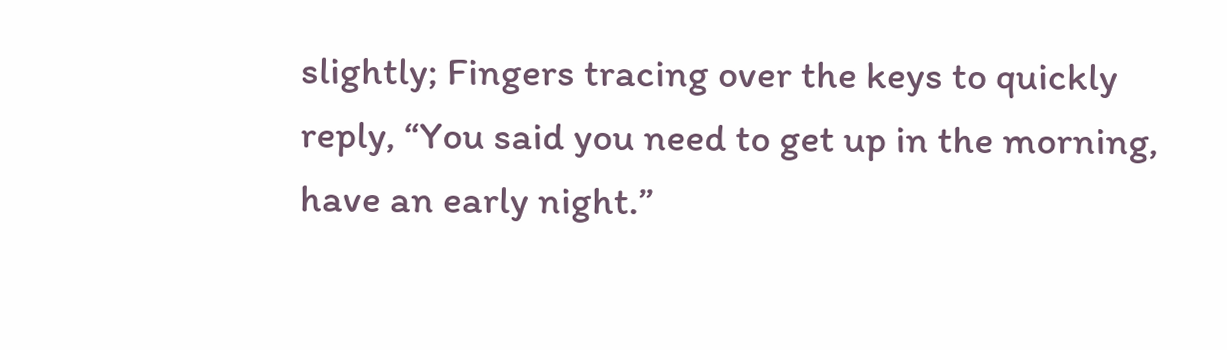slightly; Fingers tracing over the keys to quickly reply, “You said you need to get up in the morning, have an early night.”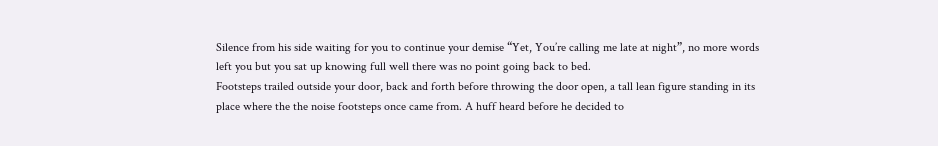Silence from his side waiting for you to continue your demise “Yet, You’re calling me late at night”, no more words left you but you sat up knowing full well there was no point going back to bed.
Footsteps trailed outside your door, back and forth before throwing the door open, a tall lean figure standing in its place where the the noise footsteps once came from. A huff heard before he decided to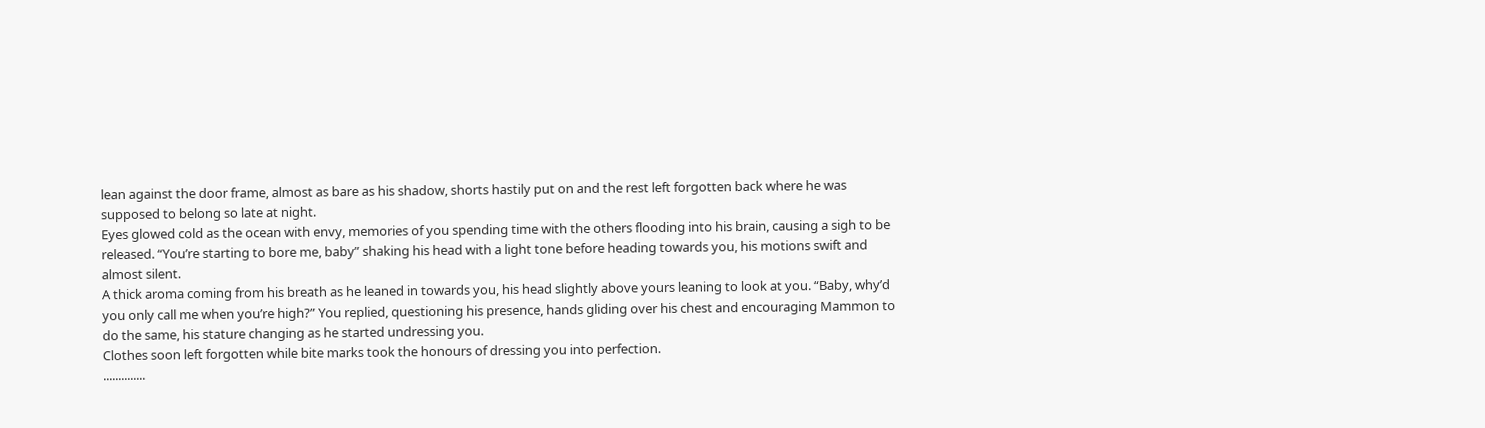lean against the door frame, almost as bare as his shadow, shorts hastily put on and the rest left forgotten back where he was supposed to belong so late at night.
Eyes glowed cold as the ocean with envy, memories of you spending time with the others flooding into his brain, causing a sigh to be released. “You’re starting to bore me, baby” shaking his head with a light tone before heading towards you, his motions swift and almost silent.
A thick aroma coming from his breath as he leaned in towards you, his head slightly above yours leaning to look at you. “Baby, why’d you only call me when you’re high?” You replied, questioning his presence, hands gliding over his chest and encouraging Mammon to do the same, his stature changing as he started undressing you.
Clothes soon left forgotten while bite marks took the honours of dressing you into perfection.
..............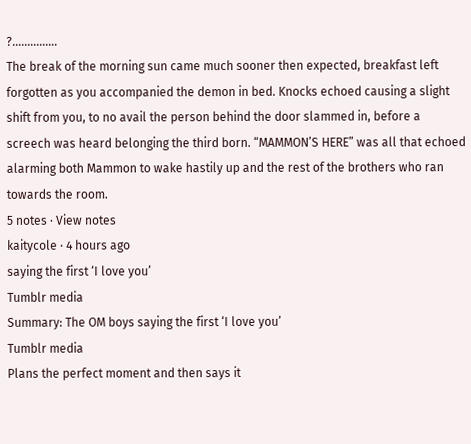?...............
The break of the morning sun came much sooner then expected, breakfast left forgotten as you accompanied the demon in bed. Knocks echoed causing a slight shift from you, to no avail the person behind the door slammed in, before a screech was heard belonging the third born. “MAMMON’S HERE” was all that echoed alarming both Mammon to wake hastily up and the rest of the brothers who ran towards the room.
5 notes · View notes
kaitycole · 4 hours ago
saying the first ‘I love you’
Tumblr media
Summary: The OM boys saying the first ‘I love you’
Tumblr media
Plans the perfect moment and then says it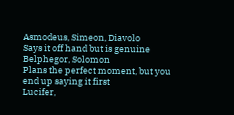Asmodeus, Simeon, Diavolo
Says it off hand but is genuine
Belphegor, Solomon
Plans the perfect moment, but you end up saying it first
Lucifer,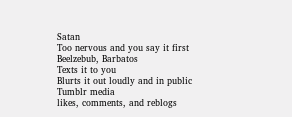Satan
Too nervous and you say it first
Beelzebub, Barbatos
Texts it to you
Blurts it out loudly and in public
Tumblr media
likes, comments, and reblogs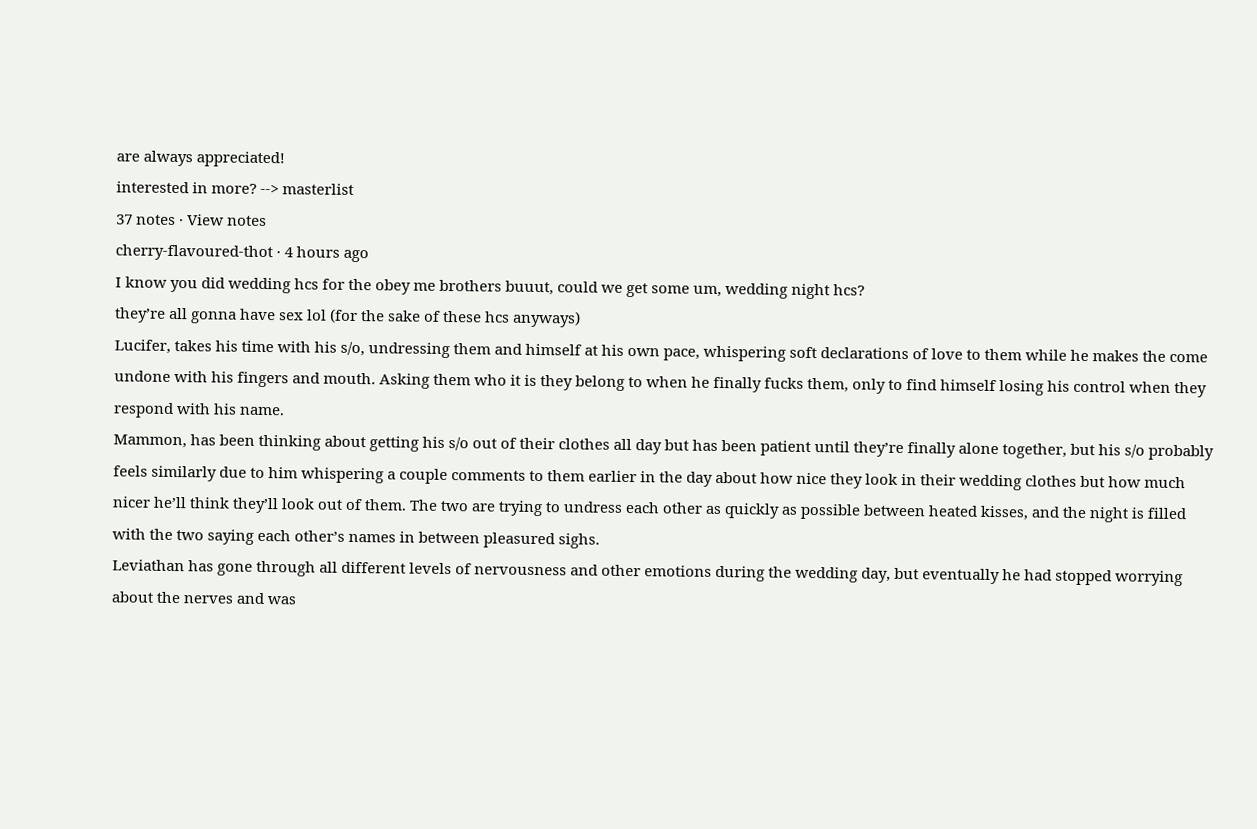are always appreciated!
interested in more? --> masterlist
37 notes · View notes
cherry-flavoured-thot · 4 hours ago
I know you did wedding hcs for the obey me brothers buuut, could we get some um, wedding night hcs?
they’re all gonna have sex lol (for the sake of these hcs anyways)
Lucifer, takes his time with his s/o, undressing them and himself at his own pace, whispering soft declarations of love to them while he makes the come undone with his fingers and mouth. Asking them who it is they belong to when he finally fucks them, only to find himself losing his control when they respond with his name.
Mammon, has been thinking about getting his s/o out of their clothes all day but has been patient until they’re finally alone together, but his s/o probably feels similarly due to him whispering a couple comments to them earlier in the day about how nice they look in their wedding clothes but how much nicer he’ll think they’ll look out of them. The two are trying to undress each other as quickly as possible between heated kisses, and the night is filled with the two saying each other’s names in between pleasured sighs.
Leviathan has gone through all different levels of nervousness and other emotions during the wedding day, but eventually he had stopped worrying about the nerves and was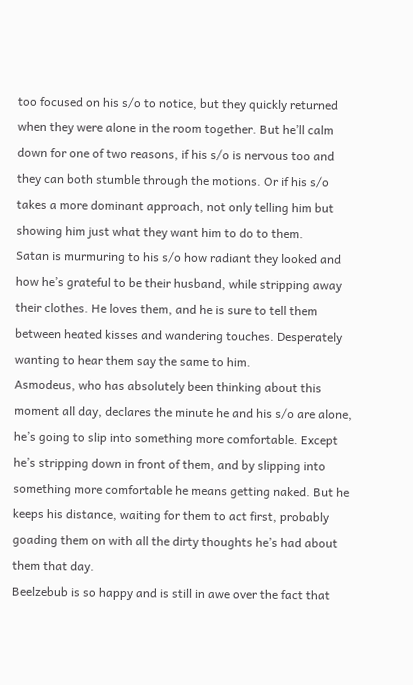too focused on his s/o to notice, but they quickly returned when they were alone in the room together. But he’ll calm down for one of two reasons, if his s/o is nervous too and they can both stumble through the motions. Or if his s/o takes a more dominant approach, not only telling him but showing him just what they want him to do to them.
Satan is murmuring to his s/o how radiant they looked and how he’s grateful to be their husband, while stripping away their clothes. He loves them, and he is sure to tell them between heated kisses and wandering touches. Desperately wanting to hear them say the same to him.
Asmodeus, who has absolutely been thinking about this moment all day, declares the minute he and his s/o are alone, he’s going to slip into something more comfortable. Except he’s stripping down in front of them, and by slipping into something more comfortable he means getting naked. But he keeps his distance, waiting for them to act first, probably goading them on with all the dirty thoughts he’s had about them that day.
Beelzebub is so happy and is still in awe over the fact that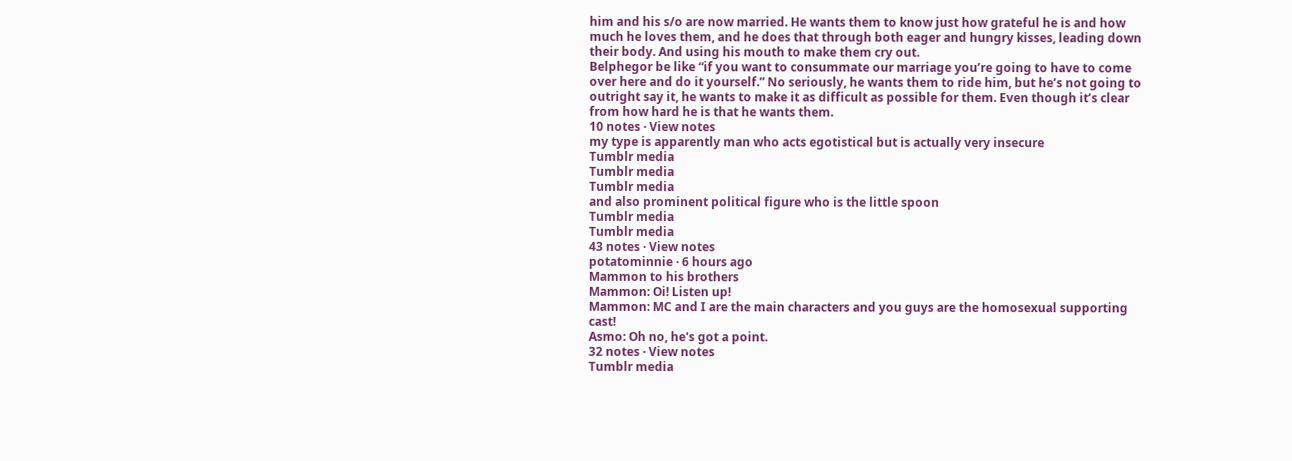him and his s/o are now married. He wants them to know just how grateful he is and how much he loves them, and he does that through both eager and hungry kisses, leading down their body. And using his mouth to make them cry out.
Belphegor be like “if you want to consummate our marriage you’re going to have to come over here and do it yourself.” No seriously, he wants them to ride him, but he’s not going to outright say it, he wants to make it as difficult as possible for them. Even though it’s clear from how hard he is that he wants them.
10 notes · View notes
my type is apparently man who acts egotistical but is actually very insecure
Tumblr media
Tumblr media
Tumblr media
and also prominent political figure who is the little spoon
Tumblr media
Tumblr media
43 notes · View notes
potatominnie · 6 hours ago
Mammon to his brothers
Mammon: Oi! Listen up!
Mammon: MC and I are the main characters and you guys are the homosexual supporting cast!
Asmo: Oh no, he's got a point.
32 notes · View notes
Tumblr media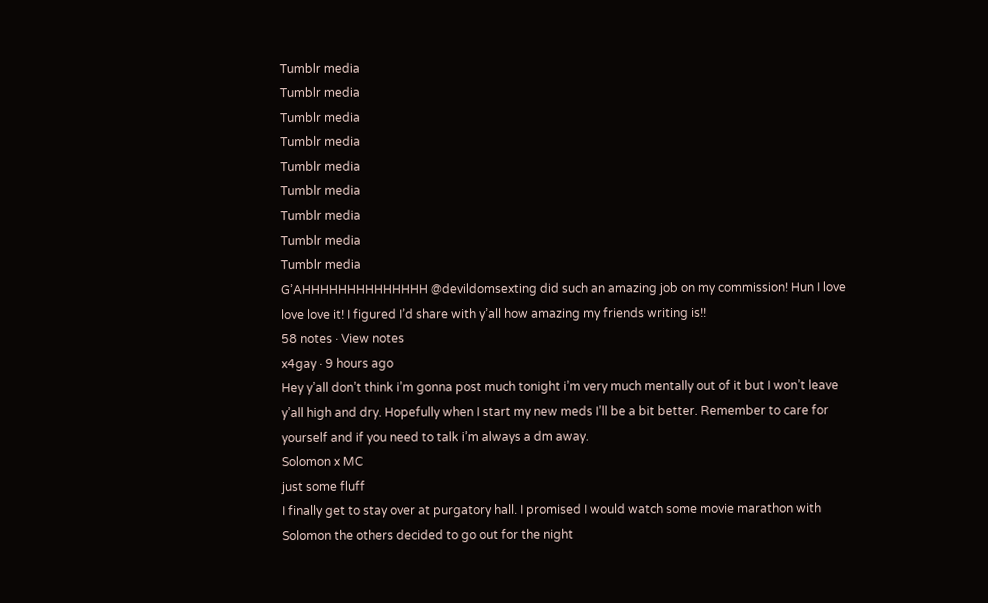Tumblr media
Tumblr media
Tumblr media
Tumblr media
Tumblr media
Tumblr media
Tumblr media
Tumblr media
Tumblr media
G’AHHHHHHHHHHHHHH @devildomsexting did such an amazing job on my commission! Hun I love love love it! I figured I’d share with y’all how amazing my friends writing is!!
58 notes · View notes
x4gay · 9 hours ago
Hey y’all don’t think i’m gonna post much tonight i’m very much mentally out of it but I won’t leave y’all high and dry. Hopefully when I start my new meds I’ll be a bit better. Remember to care for yourself and if you need to talk i’m always a dm away.
Solomon x MC
just some fluff
I finally get to stay over at purgatory hall. I promised I would watch some movie marathon with Solomon the others decided to go out for the night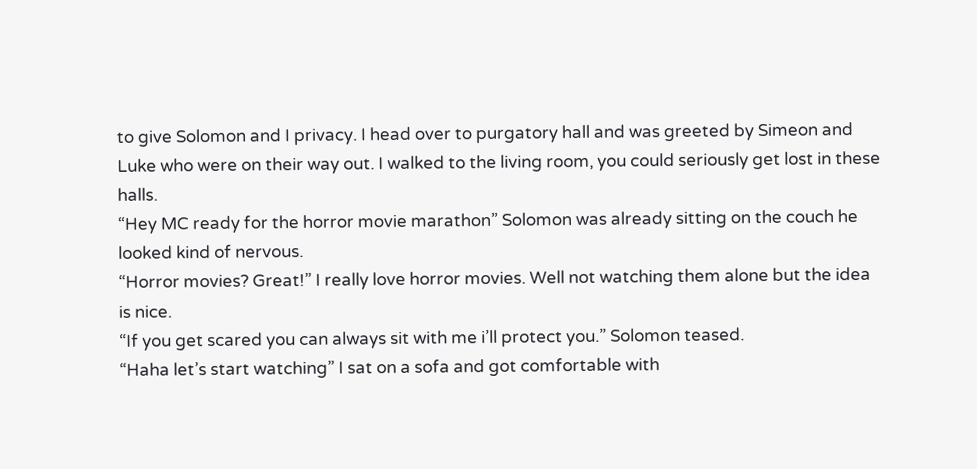to give Solomon and I privacy. I head over to purgatory hall and was greeted by Simeon and Luke who were on their way out. I walked to the living room, you could seriously get lost in these halls.
“Hey MC ready for the horror movie marathon” Solomon was already sitting on the couch he looked kind of nervous.
“Horror movies? Great!” I really love horror movies. Well not watching them alone but the idea is nice.
“If you get scared you can always sit with me i’ll protect you.” Solomon teased.
“Haha let’s start watching” I sat on a sofa and got comfortable with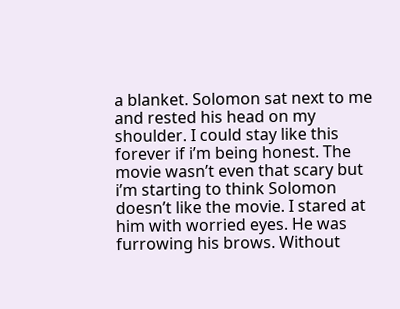a blanket. Solomon sat next to me and rested his head on my shoulder. I could stay like this forever if i’m being honest. The movie wasn’t even that scary but i’m starting to think Solomon doesn’t like the movie. I stared at him with worried eyes. He was furrowing his brows. Without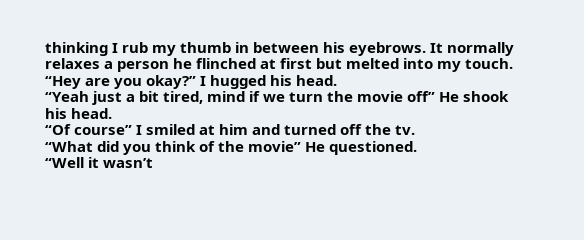thinking I rub my thumb in between his eyebrows. It normally relaxes a person he flinched at first but melted into my touch.
“Hey are you okay?” I hugged his head.
“Yeah just a bit tired, mind if we turn the movie off” He shook his head.
“Of course” I smiled at him and turned off the tv.
“What did you think of the movie” He questioned.
“Well it wasn’t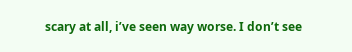scary at all, i’ve seen way worse. I don’t see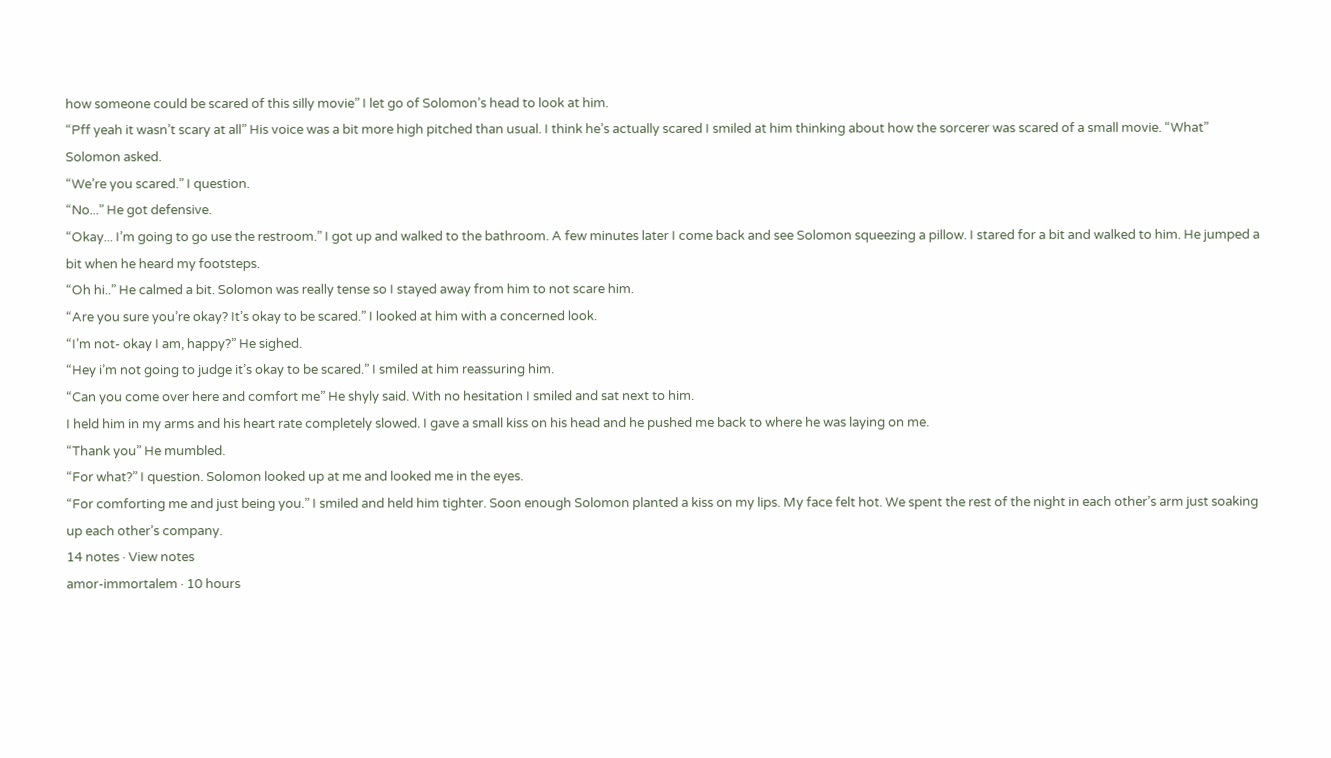how someone could be scared of this silly movie” I let go of Solomon’s head to look at him.
“Pff yeah it wasn’t scary at all” His voice was a bit more high pitched than usual. I think he’s actually scared I smiled at him thinking about how the sorcerer was scared of a small movie. “What” Solomon asked.
“We’re you scared.” I question.
“No...” He got defensive.
“Okay... I’m going to go use the restroom.” I got up and walked to the bathroom. A few minutes later I come back and see Solomon squeezing a pillow. I stared for a bit and walked to him. He jumped a bit when he heard my footsteps.
“Oh hi..” He calmed a bit. Solomon was really tense so I stayed away from him to not scare him.
“Are you sure you’re okay? It’s okay to be scared.” I looked at him with a concerned look.
“I’m not- okay I am, happy?” He sighed.
“Hey i’m not going to judge it’s okay to be scared.” I smiled at him reassuring him.
“Can you come over here and comfort me” He shyly said. With no hesitation I smiled and sat next to him.
I held him in my arms and his heart rate completely slowed. I gave a small kiss on his head and he pushed me back to where he was laying on me.
“Thank you” He mumbled.
“For what?” I question. Solomon looked up at me and looked me in the eyes.
“For comforting me and just being you.” I smiled and held him tighter. Soon enough Solomon planted a kiss on my lips. My face felt hot. We spent the rest of the night in each other’s arm just soaking up each other’s company.
14 notes · View notes
amor-immortalem · 10 hours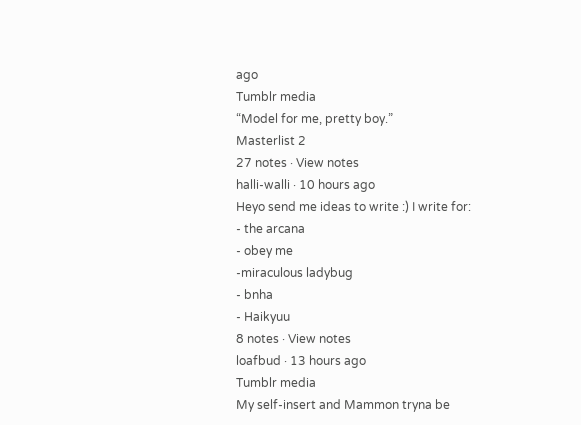ago
Tumblr media
“Model for me, pretty boy.”
Masterlist 2
27 notes · View notes
halli-walli · 10 hours ago
Heyo send me ideas to write :) I write for:
- the arcana
- obey me
-miraculous ladybug
- bnha
- Haikyuu
8 notes · View notes
loafbud · 13 hours ago
Tumblr media
My self-insert and Mammon tryna be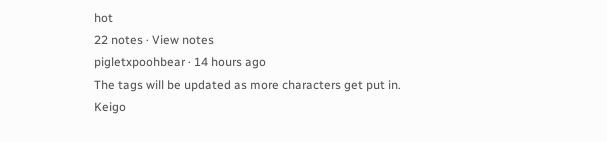hot
22 notes · View notes
pigletxpoohbear · 14 hours ago
The tags will be updated as more characters get put in.
Keigo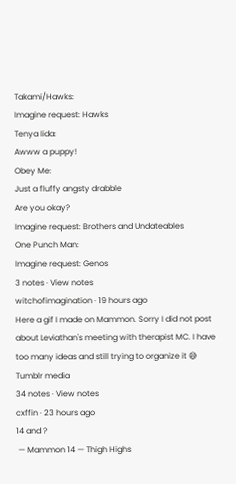Takami/Hawks:
Imagine request: Hawks
Tenya Iida:
Awww a puppy!
Obey Me:
Just a fluffy angsty drabble
Are you okay?
Imagine request: Brothers and Undateables
One Punch Man:
Imagine request: Genos
3 notes · View notes
witchofimagination · 19 hours ago
Here a gif I made on Mammon. Sorry I did not post about Leviathan's meeting with therapist MC. I have too many ideas and still trying to organize it 😅
Tumblr media
34 notes · View notes
cxffin · 23 hours ago
14 and ?
 — Mammon 14 — Thigh Highs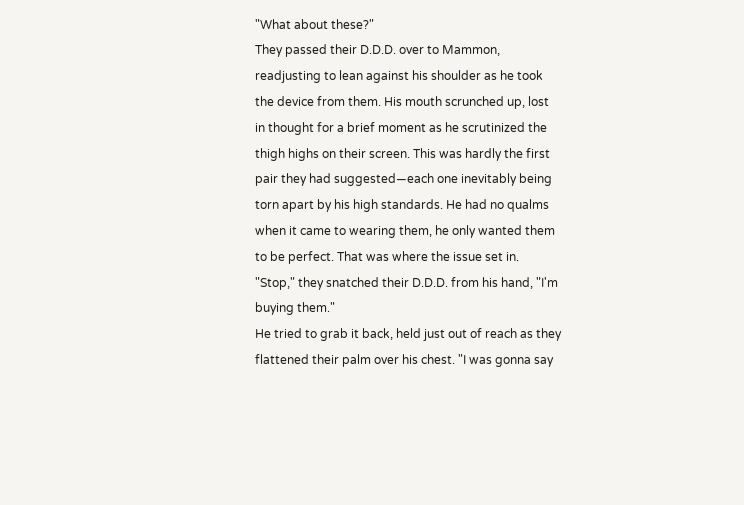"What about these?"
They passed their D.D.D. over to Mammon, readjusting to lean against his shoulder as he took the device from them. His mouth scrunched up, lost in thought for a brief moment as he scrutinized the thigh highs on their screen. This was hardly the first pair they had suggested—each one inevitably being torn apart by his high standards. He had no qualms when it came to wearing them, he only wanted them to be perfect. That was where the issue set in.
"Stop," they snatched their D.D.D. from his hand, "I'm buying them."
He tried to grab it back, held just out of reach as they flattened their palm over his chest. "I was gonna say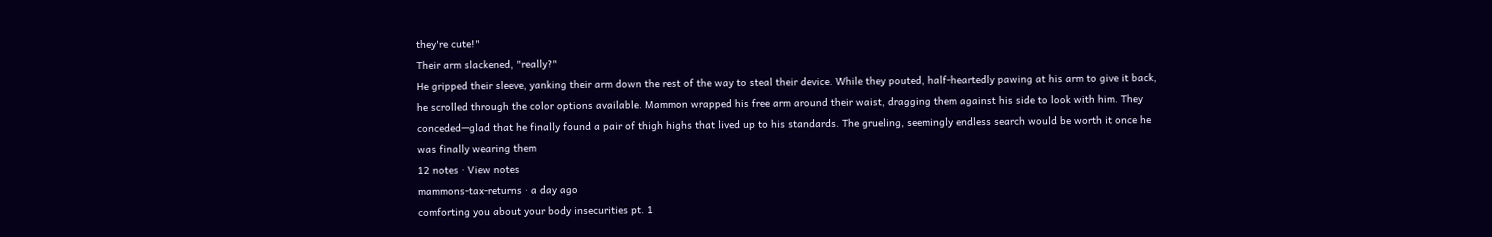they're cute!"
Their arm slackened, "really?"
He gripped their sleeve, yanking their arm down the rest of the way to steal their device. While they pouted, half-heartedly pawing at his arm to give it back, he scrolled through the color options available. Mammon wrapped his free arm around their waist, dragging them against his side to look with him. They conceded—glad that he finally found a pair of thigh highs that lived up to his standards. The grueling, seemingly endless search would be worth it once he was finally wearing them
12 notes · View notes
mammons-tax-returns · a day ago
comforting you about your body insecurities pt. 1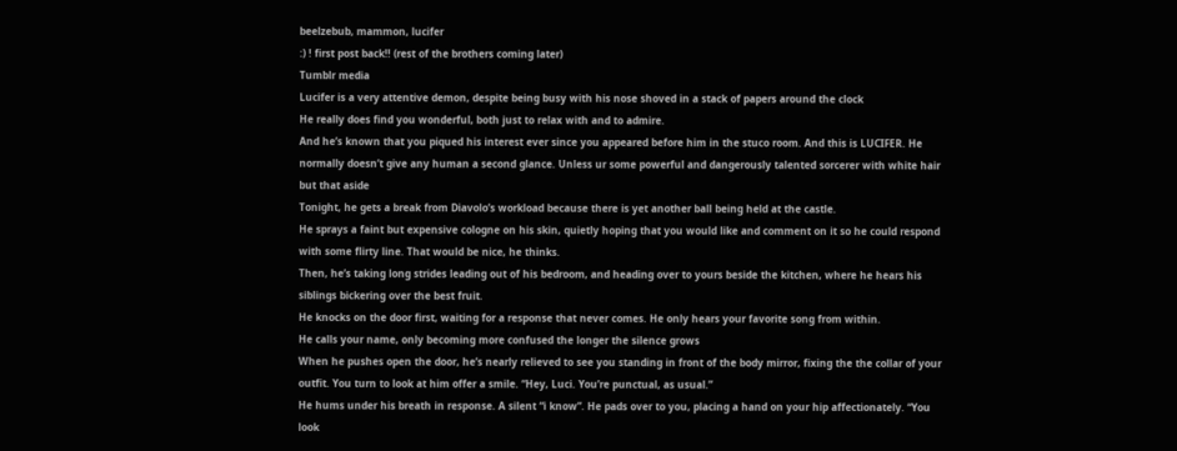beelzebub, mammon, lucifer
:) ! first post back!! (rest of the brothers coming later)
Tumblr media
Lucifer is a very attentive demon, despite being busy with his nose shoved in a stack of papers around the clock
He really does find you wonderful, both just to relax with and to admire.
And he’s known that you piqued his interest ever since you appeared before him in the stuco room. And this is LUCIFER. He normally doesn’t give any human a second glance. Unless ur some powerful and dangerously talented sorcerer with white hair but that aside
Tonight, he gets a break from Diavolo’s workload because there is yet another ball being held at the castle.
He sprays a faint but expensive cologne on his skin, quietly hoping that you would like and comment on it so he could respond with some flirty line. That would be nice, he thinks.
Then, he’s taking long strides leading out of his bedroom, and heading over to yours beside the kitchen, where he hears his siblings bickering over the best fruit.
He knocks on the door first, waiting for a response that never comes. He only hears your favorite song from within.
He calls your name, only becoming more confused the longer the silence grows
When he pushes open the door, he’s nearly relieved to see you standing in front of the body mirror, fixing the the collar of your outfit. You turn to look at him offer a smile. “Hey, Luci. You’re punctual, as usual.”
He hums under his breath in response. A silent “i know”. He pads over to you, placing a hand on your hip affectionately. “You look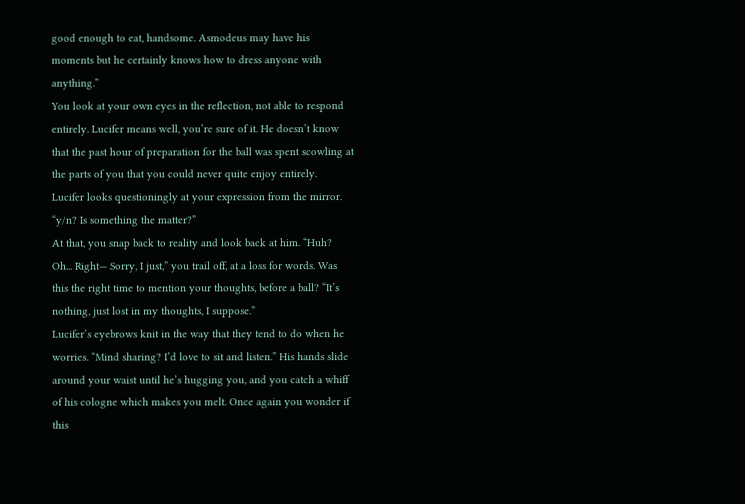good enough to eat, handsome. Asmodeus may have his moments but he certainly knows how to dress anyone with anything.”
You look at your own eyes in the reflection, not able to respond entirely. Lucifer means well, you’re sure of it. He doesn’t know that the past hour of preparation for the ball was spent scowling at the parts of you that you could never quite enjoy entirely.
Lucifer looks questioningly at your expression from the mirror. “y/n? Is something the matter?”
At that, you snap back to reality and look back at him. “Huh? Oh... Right— Sorry, I just,” you trail off, at a loss for words. Was this the right time to mention your thoughts, before a ball? “It’s nothing, just lost in my thoughts, I suppose.”
Lucifer’s eyebrows knit in the way that they tend to do when he worries. “Mind sharing? I’d love to sit and listen.” His hands slide around your waist until he’s hugging you, and you catch a whiff of his cologne which makes you melt. Once again you wonder if this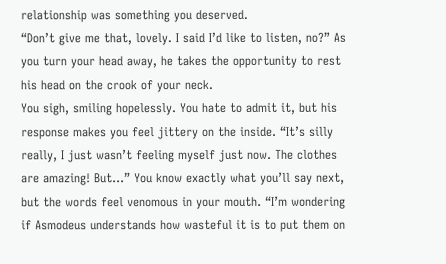relationship was something you deserved.
“Don’t give me that, lovely. I said I’d like to listen, no?” As you turn your head away, he takes the opportunity to rest his head on the crook of your neck.
You sigh, smiling hopelessly. You hate to admit it, but his response makes you feel jittery on the inside. “It’s silly really, I just wasn’t feeling myself just now. The clothes are amazing! But...” You know exactly what you’ll say next, but the words feel venomous in your mouth. “I’m wondering if Asmodeus understands how wasteful it is to put them on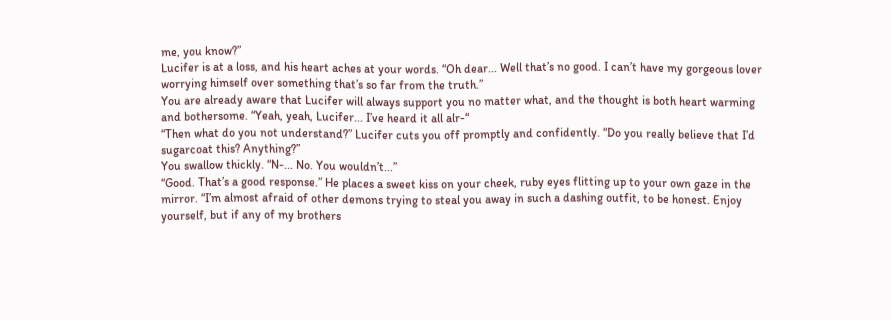me, you know?”
Lucifer is at a loss, and his heart aches at your words. “Oh dear... Well that’s no good. I can’t have my gorgeous lover worrying himself over something that’s so far from the truth.”
You are already aware that Lucifer will always support you no matter what, and the thought is both heart warming and bothersome. “Yeah, yeah, Lucifer... I’ve heard it all alr-“
“Then what do you not understand?” Lucifer cuts you off promptly and confidently. “Do you really believe that I’d sugarcoat this? Anything?”
You swallow thickly. “N-... No. You wouldn’t...”
“Good. That’s a good response.” He places a sweet kiss on your cheek, ruby eyes flitting up to your own gaze in the mirror. “I’m almost afraid of other demons trying to steal you away in such a dashing outfit, to be honest. Enjoy yourself, but if any of my brothers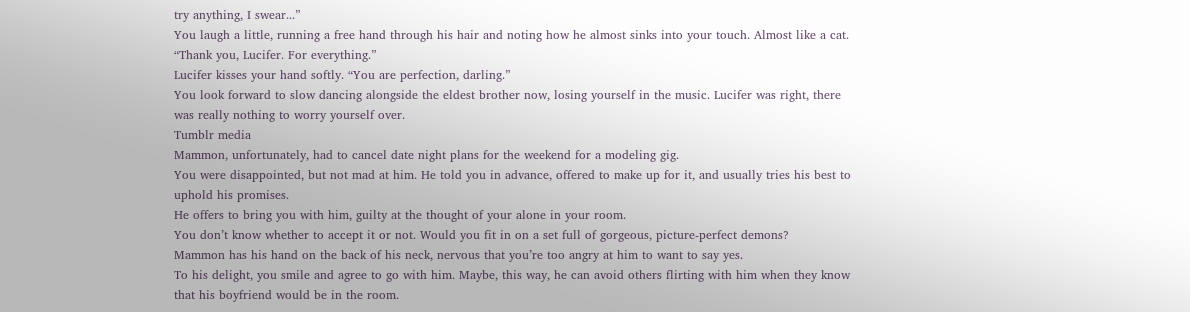try anything, I swear...”
You laugh a little, running a free hand through his hair and noting how he almost sinks into your touch. Almost like a cat. “Thank you, Lucifer. For everything.”
Lucifer kisses your hand softly. “You are perfection, darling.”
You look forward to slow dancing alongside the eldest brother now, losing yourself in the music. Lucifer was right, there was really nothing to worry yourself over.
Tumblr media
Mammon, unfortunately, had to cancel date night plans for the weekend for a modeling gig.
You were disappointed, but not mad at him. He told you in advance, offered to make up for it, and usually tries his best to uphold his promises.
He offers to bring you with him, guilty at the thought of your alone in your room.
You don’t know whether to accept it or not. Would you fit in on a set full of gorgeous, picture-perfect demons?
Mammon has his hand on the back of his neck, nervous that you’re too angry at him to want to say yes.
To his delight, you smile and agree to go with him. Maybe, this way, he can avoid others flirting with him when they know that his boyfriend would be in the room.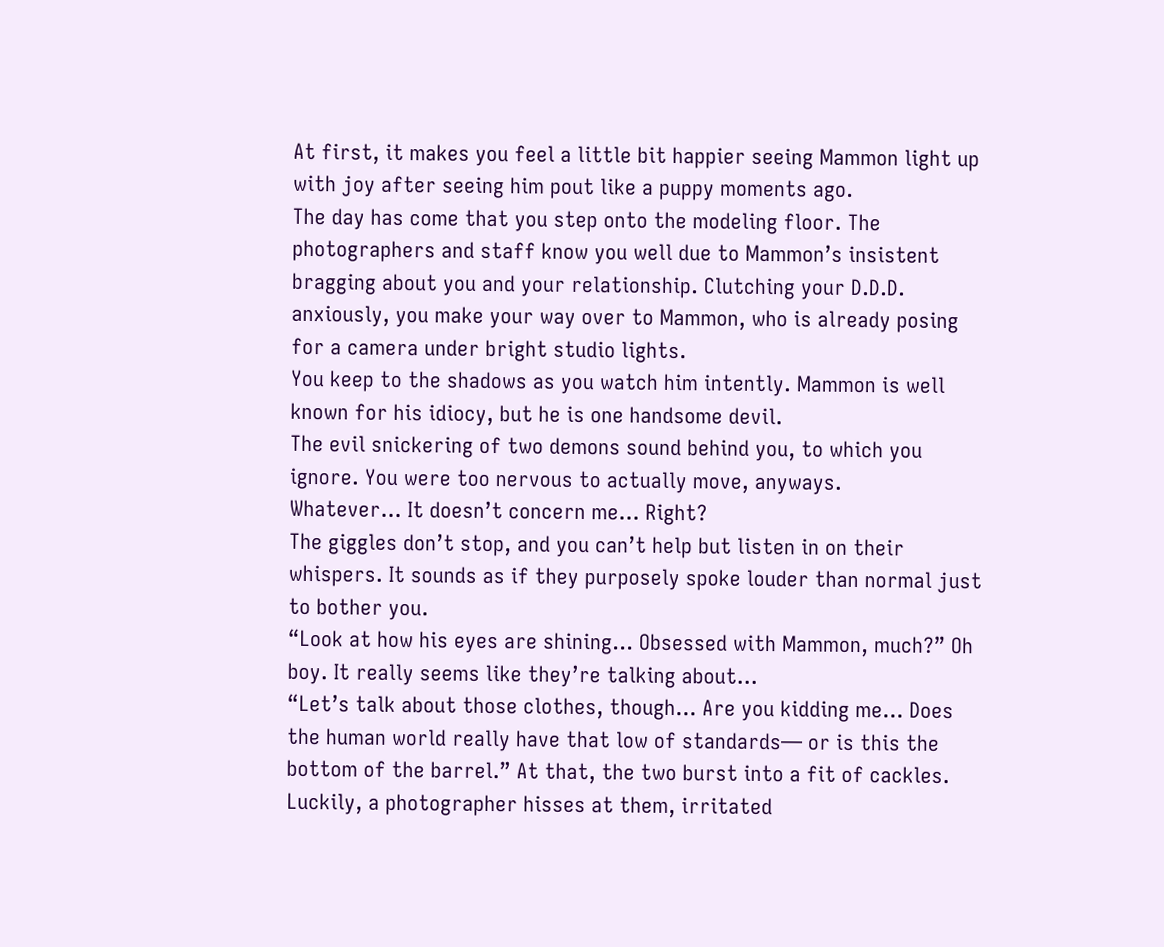At first, it makes you feel a little bit happier seeing Mammon light up with joy after seeing him pout like a puppy moments ago.
The day has come that you step onto the modeling floor. The photographers and staff know you well due to Mammon’s insistent bragging about you and your relationship. Clutching your D.D.D. anxiously, you make your way over to Mammon, who is already posing for a camera under bright studio lights.
You keep to the shadows as you watch him intently. Mammon is well known for his idiocy, but he is one handsome devil.
The evil snickering of two demons sound behind you, to which you ignore. You were too nervous to actually move, anyways.
Whatever... It doesn’t concern me... Right?
The giggles don’t stop, and you can’t help but listen in on their whispers. It sounds as if they purposely spoke louder than normal just to bother you.
“Look at how his eyes are shining... Obsessed with Mammon, much?” Oh boy. It really seems like they’re talking about...
“Let’s talk about those clothes, though... Are you kidding me... Does the human world really have that low of standards— or is this the bottom of the barrel.” At that, the two burst into a fit of cackles.
Luckily, a photographer hisses at them, irritated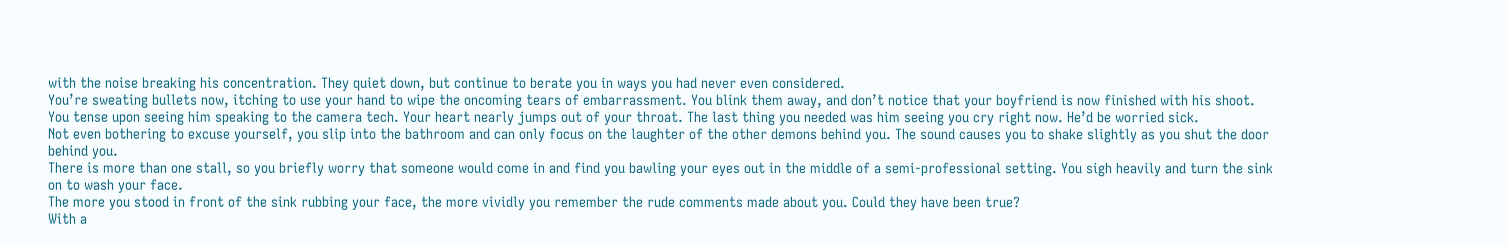with the noise breaking his concentration. They quiet down, but continue to berate you in ways you had never even considered.
You’re sweating bullets now, itching to use your hand to wipe the oncoming tears of embarrassment. You blink them away, and don’t notice that your boyfriend is now finished with his shoot.
You tense upon seeing him speaking to the camera tech. Your heart nearly jumps out of your throat. The last thing you needed was him seeing you cry right now. He’d be worried sick.
Not even bothering to excuse yourself, you slip into the bathroom and can only focus on the laughter of the other demons behind you. The sound causes you to shake slightly as you shut the door behind you.
There is more than one stall, so you briefly worry that someone would come in and find you bawling your eyes out in the middle of a semi-professional setting. You sigh heavily and turn the sink on to wash your face.
The more you stood in front of the sink rubbing your face, the more vividly you remember the rude comments made about you. Could they have been true?
With a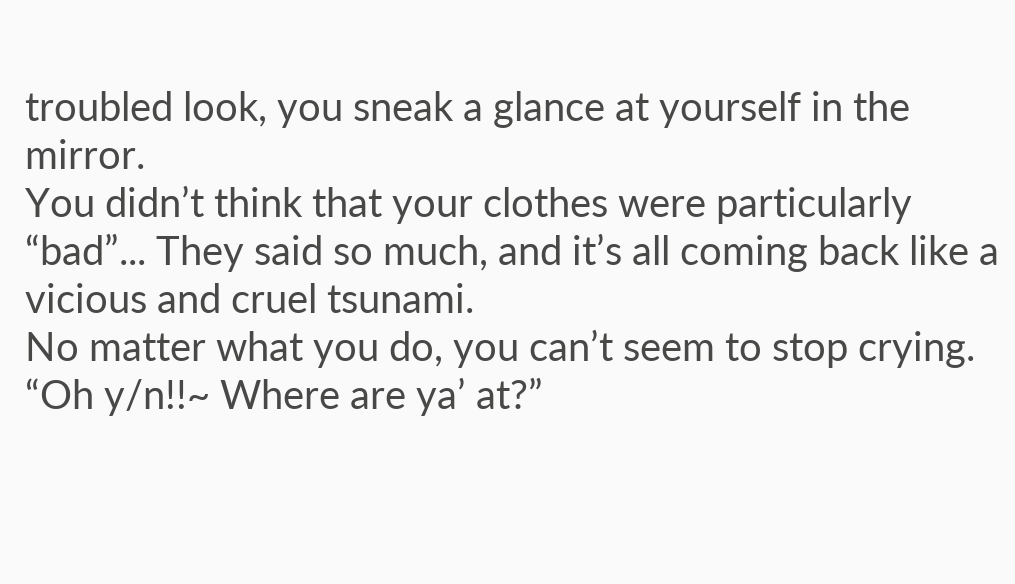troubled look, you sneak a glance at yourself in the mirror.
You didn’t think that your clothes were particularly “bad”... They said so much, and it’s all coming back like a vicious and cruel tsunami.
No matter what you do, you can’t seem to stop crying.
“Oh y/n!!~ Where are ya’ at?”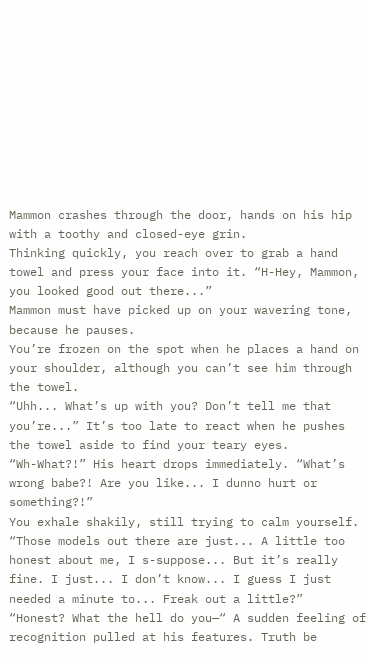Mammon crashes through the door, hands on his hip with a toothy and closed-eye grin.
Thinking quickly, you reach over to grab a hand towel and press your face into it. “H-Hey, Mammon, you looked good out there...”
Mammon must have picked up on your wavering tone, because he pauses.
You’re frozen on the spot when he places a hand on your shoulder, although you can’t see him through the towel.
“Uhh... What’s up with you? Don’t tell me that you’re...” It’s too late to react when he pushes the towel aside to find your teary eyes.
“Wh-What?!” His heart drops immediately. “What’s wrong babe?! Are you like... I dunno hurt or something?!”
You exhale shakily, still trying to calm yourself. “Those models out there are just... A little too honest about me, I s-suppose... But it’s really fine. I just... I don’t know... I guess I just needed a minute to... Freak out a little?”
“Honest? What the hell do you—“ A sudden feeling of recognition pulled at his features. Truth be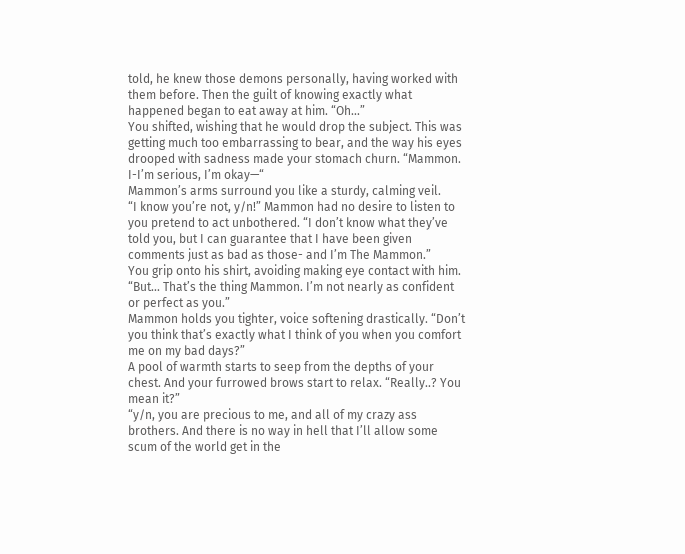told, he knew those demons personally, having worked with them before. Then the guilt of knowing exactly what happened began to eat away at him. “Oh...”
You shifted, wishing that he would drop the subject. This was getting much too embarrassing to bear, and the way his eyes drooped with sadness made your stomach churn. “Mammon. I-I’m serious, I’m okay—“
Mammon’s arms surround you like a sturdy, calming veil.
“I know you’re not, y/n!” Mammon had no desire to listen to you pretend to act unbothered. “I don’t know what they’ve told you, but I can guarantee that I have been given comments just as bad as those- and I’m The Mammon.”
You grip onto his shirt, avoiding making eye contact with him. “But... That’s the thing Mammon. I’m not nearly as confident or perfect as you.”
Mammon holds you tighter, voice softening drastically. “Don’t you think that’s exactly what I think of you when you comfort me on my bad days?”
A pool of warmth starts to seep from the depths of your chest. And your furrowed brows start to relax. “Really..? You mean it?”
“y/n, you are precious to me, and all of my crazy ass brothers. And there is no way in hell that I’ll allow some scum of the world get in the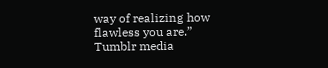way of realizing how flawless you are.”
Tumblr media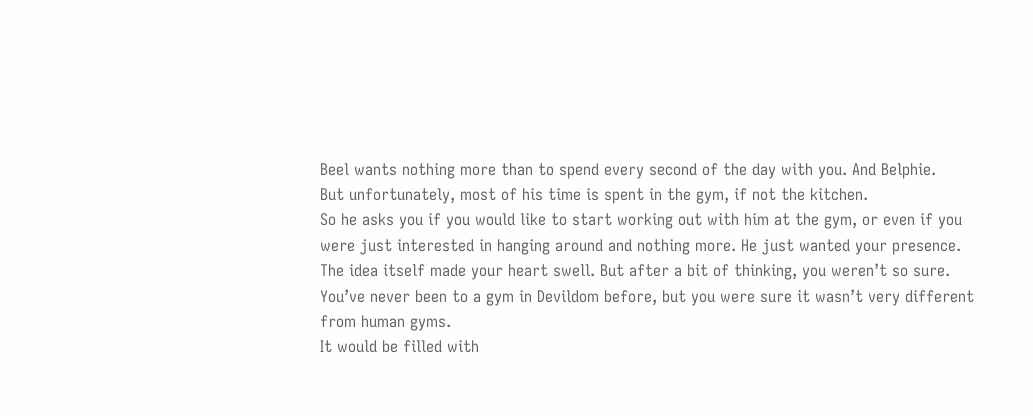Beel wants nothing more than to spend every second of the day with you. And Belphie.
But unfortunately, most of his time is spent in the gym, if not the kitchen.
So he asks you if you would like to start working out with him at the gym, or even if you were just interested in hanging around and nothing more. He just wanted your presence.
The idea itself made your heart swell. But after a bit of thinking, you weren’t so sure. You’ve never been to a gym in Devildom before, but you were sure it wasn’t very different from human gyms.
It would be filled with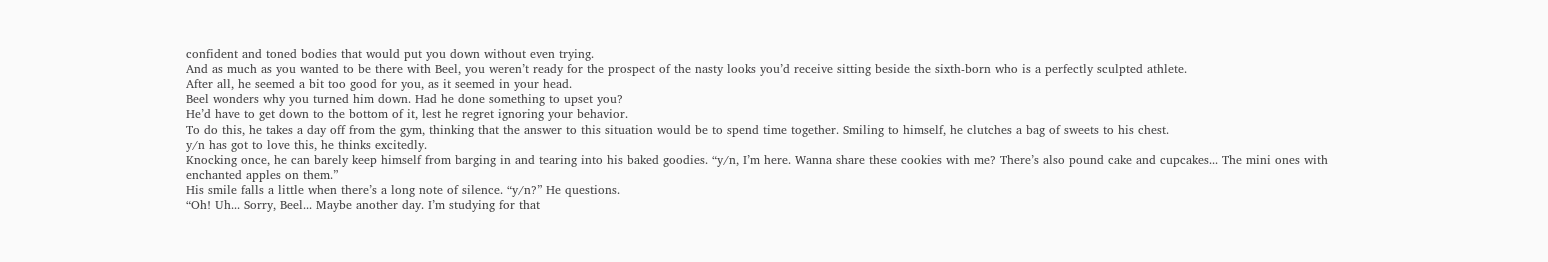confident and toned bodies that would put you down without even trying.
And as much as you wanted to be there with Beel, you weren’t ready for the prospect of the nasty looks you’d receive sitting beside the sixth-born who is a perfectly sculpted athlete.
After all, he seemed a bit too good for you, as it seemed in your head.
Beel wonders why you turned him down. Had he done something to upset you?
He’d have to get down to the bottom of it, lest he regret ignoring your behavior.
To do this, he takes a day off from the gym, thinking that the answer to this situation would be to spend time together. Smiling to himself, he clutches a bag of sweets to his chest.
y/n has got to love this, he thinks excitedly.
Knocking once, he can barely keep himself from barging in and tearing into his baked goodies. “y/n, I’m here. Wanna share these cookies with me? There’s also pound cake and cupcakes... The mini ones with enchanted apples on them.”
His smile falls a little when there’s a long note of silence. “y/n?” He questions.
“Oh! Uh... Sorry, Beel... Maybe another day. I’m studying for that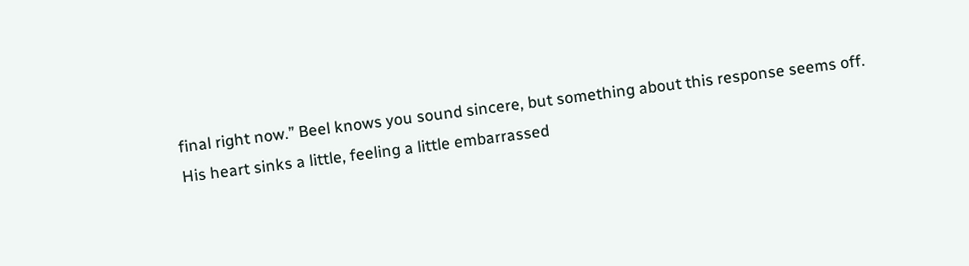final right now.” Beel knows you sound sincere, but something about this response seems off.
His heart sinks a little, feeling a little embarrassed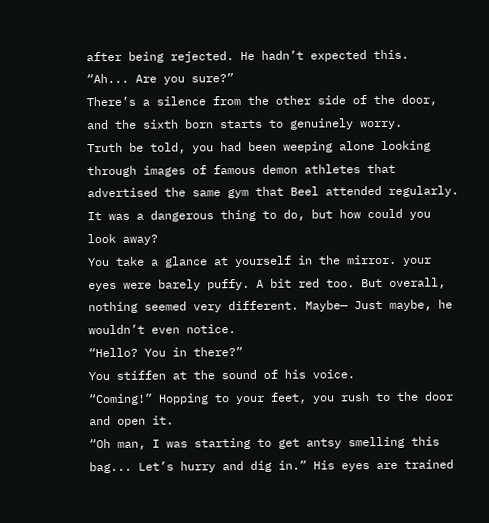after being rejected. He hadn’t expected this.
“Ah... Are you sure?”
There’s a silence from the other side of the door, and the sixth born starts to genuinely worry.
Truth be told, you had been weeping alone looking through images of famous demon athletes that advertised the same gym that Beel attended regularly. It was a dangerous thing to do, but how could you look away?
You take a glance at yourself in the mirror. your eyes were barely puffy. A bit red too. But overall, nothing seemed very different. Maybe— Just maybe, he wouldn’t even notice.
“Hello? You in there?”
You stiffen at the sound of his voice.
“Coming!” Hopping to your feet, you rush to the door and open it.
“Oh man, I was starting to get antsy smelling this bag... Let’s hurry and dig in.” His eyes are trained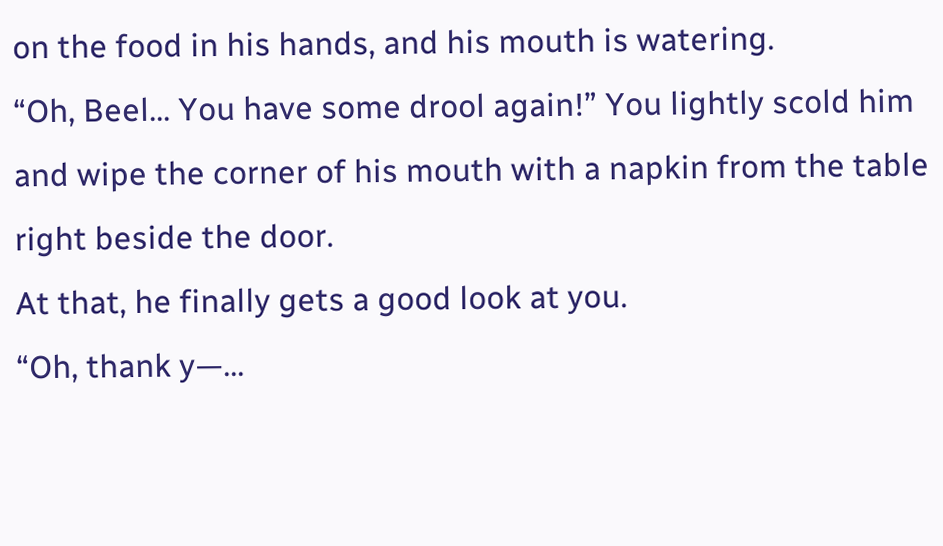on the food in his hands, and his mouth is watering.
“Oh, Beel... You have some drool again!” You lightly scold him and wipe the corner of his mouth with a napkin from the table right beside the door.
At that, he finally gets a good look at you.
“Oh, thank y—...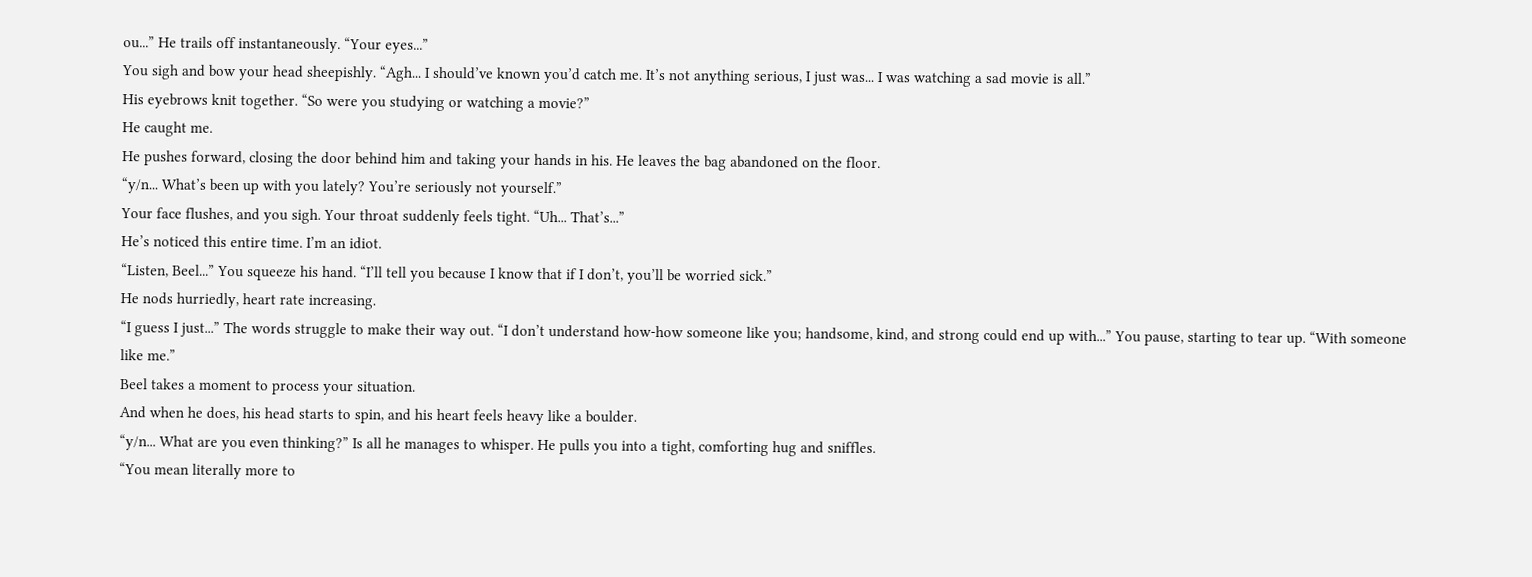ou...” He trails off instantaneously. “Your eyes...”
You sigh and bow your head sheepishly. “Agh... I should’ve known you’d catch me. It’s not anything serious, I just was... I was watching a sad movie is all.”
His eyebrows knit together. “So were you studying or watching a movie?”
He caught me.
He pushes forward, closing the door behind him and taking your hands in his. He leaves the bag abandoned on the floor.
“y/n... What’s been up with you lately? You’re seriously not yourself.”
Your face flushes, and you sigh. Your throat suddenly feels tight. “Uh... That’s...”
He’s noticed this entire time. I’m an idiot.
“Listen, Beel...” You squeeze his hand. “I’ll tell you because I know that if I don’t, you’ll be worried sick.”
He nods hurriedly, heart rate increasing.
“I guess I just...” The words struggle to make their way out. “I don’t understand how-how someone like you; handsome, kind, and strong could end up with...” You pause, starting to tear up. “With someone like me.”
Beel takes a moment to process your situation.
And when he does, his head starts to spin, and his heart feels heavy like a boulder.
“y/n... What are you even thinking?” Is all he manages to whisper. He pulls you into a tight, comforting hug and sniffles.
“You mean literally more to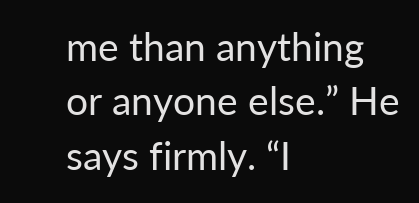me than anything or anyone else.” He says firmly. “I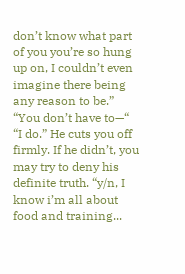don’t know what part of you you’re so hung up on, I couldn’t even imagine there being any reason to be.”
“You don’t have to—“
“I do.” He cuts you off firmly. If he didn’t, you may try to deny his definite truth. “y/n, I know i’m all about food and training...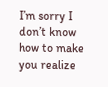I’m sorry I don’t know how to make you realize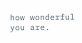how wonderful you are.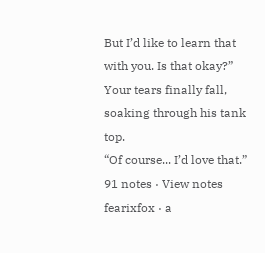But I’d like to learn that with you. Is that okay?”
Your tears finally fall, soaking through his tank top.
“Of course... I’d love that.”
91 notes · View notes
fearixfox · a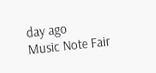day ago
Music Note Fair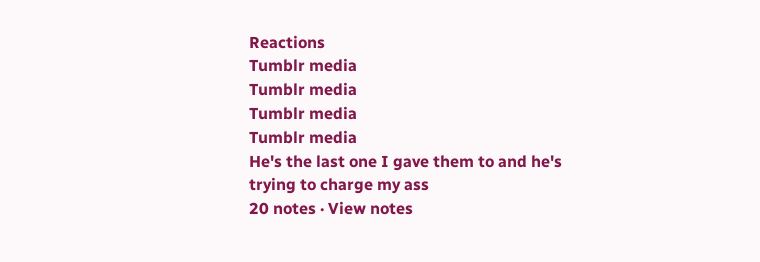Reactions
Tumblr media
Tumblr media
Tumblr media
Tumblr media
He's the last one I gave them to and he's trying to charge my ass
20 notes · View notes